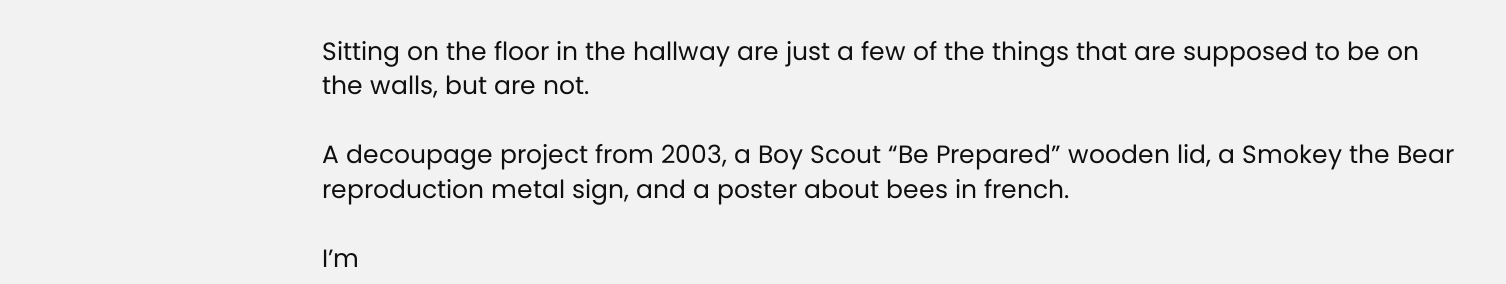Sitting on the floor in the hallway are just a few of the things that are supposed to be on the walls, but are not.

A decoupage project from 2003, a Boy Scout “Be Prepared” wooden lid, a Smokey the Bear reproduction metal sign, and a poster about bees in french.

I’m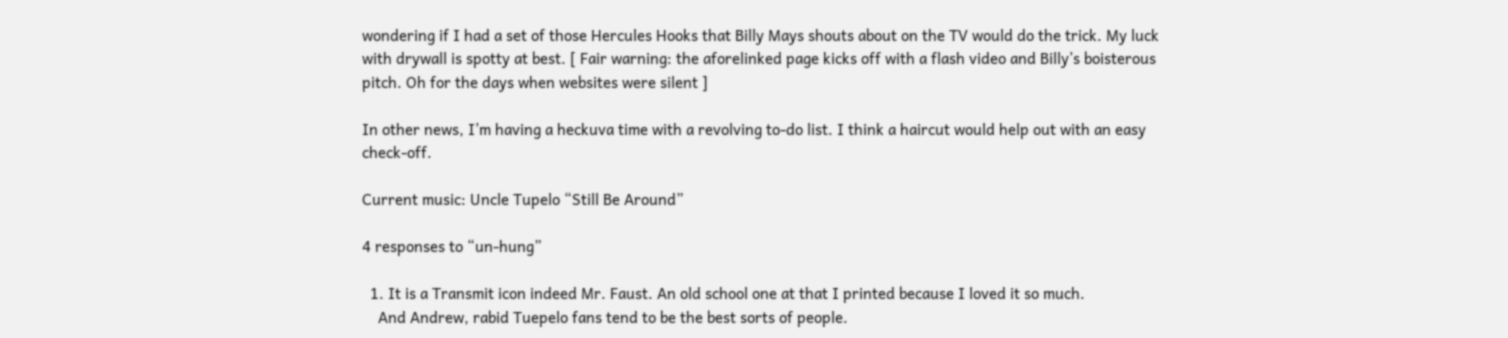wondering if I had a set of those Hercules Hooks that Billy Mays shouts about on the TV would do the trick. My luck with drywall is spotty at best. [ Fair warning: the aforelinked page kicks off with a flash video and Billy’s boisterous pitch. Oh for the days when websites were silent ]

In other news, I’m having a heckuva time with a revolving to-do list. I think a haircut would help out with an easy check-off.

Current music: Uncle Tupelo “Still Be Around”

4 responses to “un-hung”

  1. It is a Transmit icon indeed Mr. Faust. An old school one at that I printed because I loved it so much.
    And Andrew, rabid Tuepelo fans tend to be the best sorts of people.